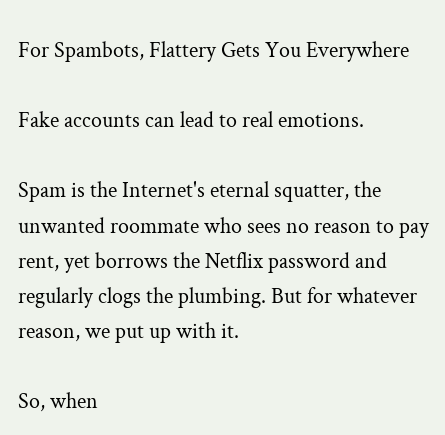For Spambots, Flattery Gets You Everywhere

Fake accounts can lead to real emotions.

Spam is the Internet's eternal squatter, the unwanted roommate who sees no reason to pay rent, yet borrows the Netflix password and regularly clogs the plumbing. But for whatever reason, we put up with it.

So, when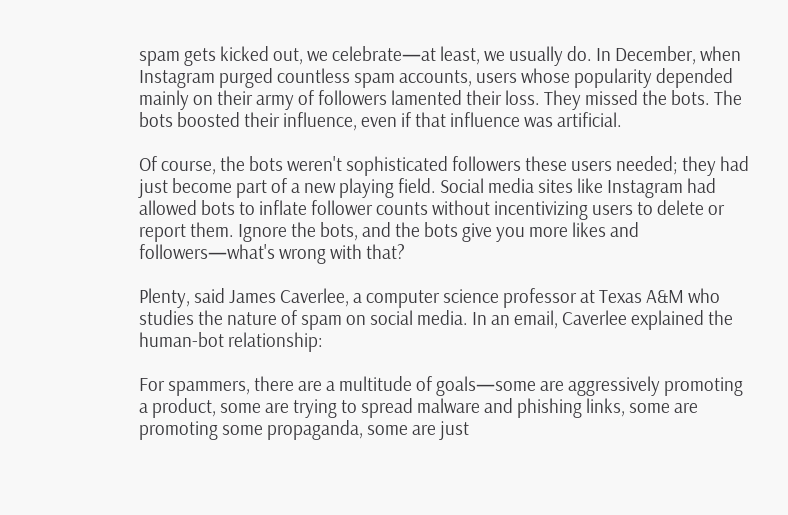spam gets kicked out, we celebrate—at least, we usually do. In December, when Instagram purged countless spam accounts, users whose popularity depended mainly on their army of followers lamented their loss. They missed the bots. The bots boosted their influence, even if that influence was artificial.

Of course, the bots weren't sophisticated followers these users needed; they had just become part of a new playing field. Social media sites like Instagram had allowed bots to inflate follower counts without incentivizing users to delete or report them. Ignore the bots, and the bots give you more likes and followers—what's wrong with that?

Plenty, said James Caverlee, a computer science professor at Texas A&M who studies the nature of spam on social media. In an email, Caverlee explained the human-bot relationship:

For spammers, there are a multitude of goals—some are aggressively promoting a product, some are trying to spread malware and phishing links, some are promoting some propaganda, some are just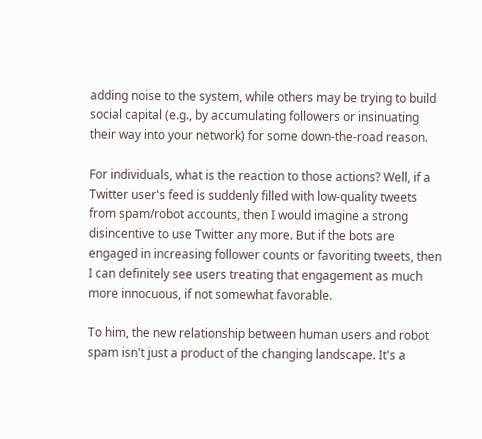adding noise to the system, while others may be trying to build social capital (e.g., by accumulating followers or insinuating their way into your network) for some down-the-road reason.

For individuals, what is the reaction to those actions? Well, if a Twitter user's feed is suddenly filled with low-quality tweets from spam/robot accounts, then I would imagine a strong disincentive to use Twitter any more. But if the bots are engaged in increasing follower counts or favoriting tweets, then I can definitely see users treating that engagement as much more innocuous, if not somewhat favorable.

To him, the new relationship between human users and robot spam isn't just a product of the changing landscape. It's a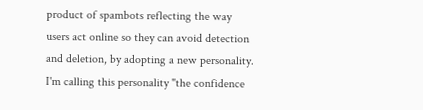product of spambots reflecting the way users act online so they can avoid detection and deletion, by adopting a new personality. I'm calling this personality "the confidence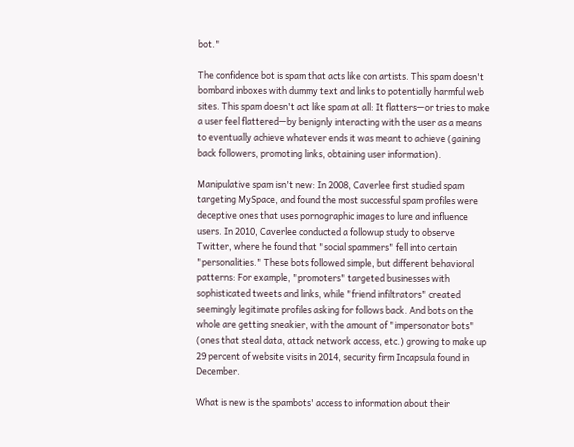bot."

The confidence bot is spam that acts like con artists. This spam doesn't bombard inboxes with dummy text and links to potentially harmful web sites. This spam doesn't act like spam at all: It flatters—or tries to make a user feel flattered—by benignly interacting with the user as a means to eventually achieve whatever ends it was meant to achieve (gaining back followers, promoting links, obtaining user information).

Manipulative spam isn't new: In 2008, Caverlee first studied spam targeting MySpace, and found the most successful spam profiles were deceptive ones that uses pornographic images to lure and influence users. In 2010, Caverlee conducted a followup study to observe Twitter, where he found that "social spammers" fell into certain "personalities." These bots followed simple, but different behavioral patterns: For example, "promoters" targeted businesses with sophisticated tweets and links, while "friend infiltrators" created seemingly legitimate profiles asking for follows back. And bots on the whole are getting sneakier, with the amount of "impersonator bots" (ones that steal data, attack network access, etc.) growing to make up 29 percent of website visits in 2014, security firm Incapsula found in December.

What is new is the spambots' access to information about their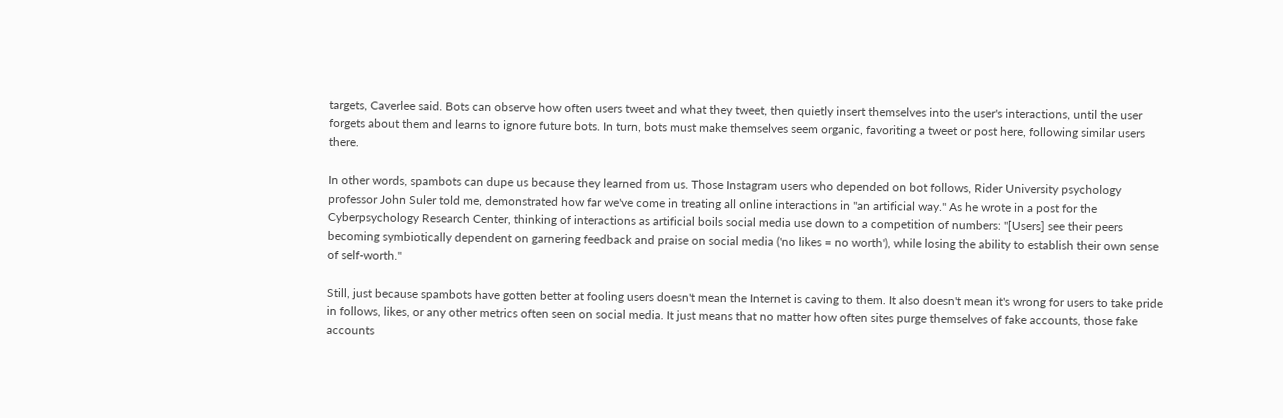targets, Caverlee said. Bots can observe how often users tweet and what they tweet, then quietly insert themselves into the user's interactions, until the user forgets about them and learns to ignore future bots. In turn, bots must make themselves seem organic, favoriting a tweet or post here, following similar users there.

In other words, spambots can dupe us because they learned from us. Those Instagram users who depended on bot follows, Rider University psychology professor John Suler told me, demonstrated how far we've come in treating all online interactions in "an artificial way." As he wrote in a post for the Cyberpsychology Research Center, thinking of interactions as artificial boils social media use down to a competition of numbers: "[Users] see their peers becoming symbiotically dependent on garnering feedback and praise on social media ('no likes = no worth'), while losing the ability to establish their own sense of self-worth."

Still, just because spambots have gotten better at fooling users doesn't mean the Internet is caving to them. It also doesn't mean it's wrong for users to take pride in follows, likes, or any other metrics often seen on social media. It just means that no matter how often sites purge themselves of fake accounts, those fake accounts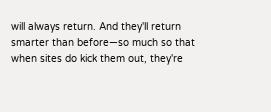will always return. And they'll return smarter than before—so much so that when sites do kick them out, they're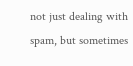not just dealing with spam, but sometimes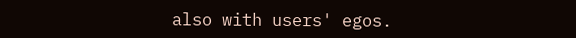also with users' egos.